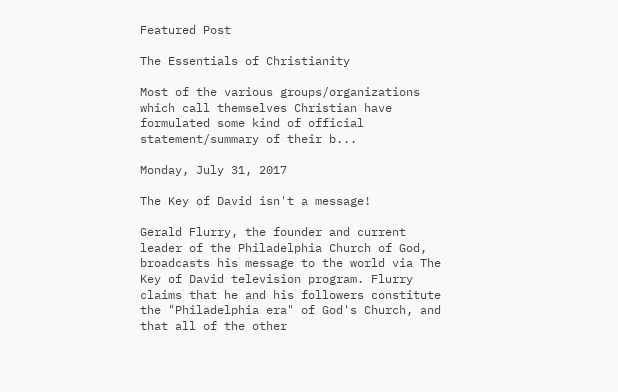Featured Post

The Essentials of Christianity

Most of the various groups/organizations which call themselves Christian have formulated some kind of official statement/summary of their b...

Monday, July 31, 2017

The Key of David isn't a message!

Gerald Flurry, the founder and current leader of the Philadelphia Church of God, broadcasts his message to the world via The Key of David television program. Flurry claims that he and his followers constitute the "Philadelphia era" of God's Church, and that all of the other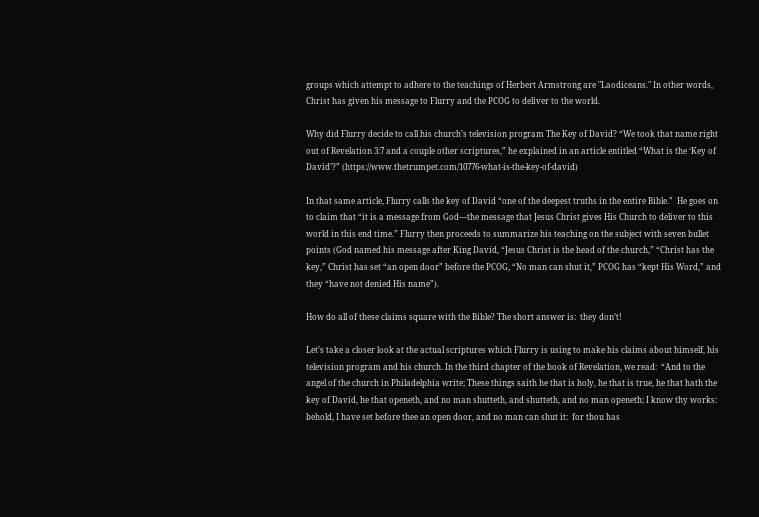groups which attempt to adhere to the teachings of Herbert Armstrong are "Laodiceans." In other words, Christ has given his message to Flurry and the PCOG to deliver to the world.

Why did Flurry decide to call his church’s television program The Key of David? “We took that name right out of Revelation 3:7 and a couple other scriptures,” he explained in an article entitled “What is the ‘Key of David’?” (https://www.thetrumpet.com/10776-what-is-the-key-of-david)

In that same article, Flurry calls the key of David “one of the deepest truths in the entire Bible.”  He goes on to claim that “it is a message from God—the message that Jesus Christ gives His Church to deliver to this world in this end time.” Flurry then proceeds to summarize his teaching on the subject with seven bullet points (God named his message after King David, “Jesus Christ is the head of the church,” “Christ has the key,” Christ has set “an open door” before the PCOG, “No man can shut it,” PCOG has “kept His Word,” and they “have not denied His name”).

How do all of these claims square with the Bible? The short answer is:  they don’t!

Let’s take a closer look at the actual scriptures which Flurry is using to make his claims about himself, his television program and his church. In the third chapter of the book of Revelation, we read:  “And to the angel of the church in Philadelphia write; These things saith he that is holy, he that is true, he that hath the key of David, he that openeth, and no man shutteth, and shutteth, and no man openeth; I know thy works:  behold, I have set before thee an open door, and no man can shut it:  for thou has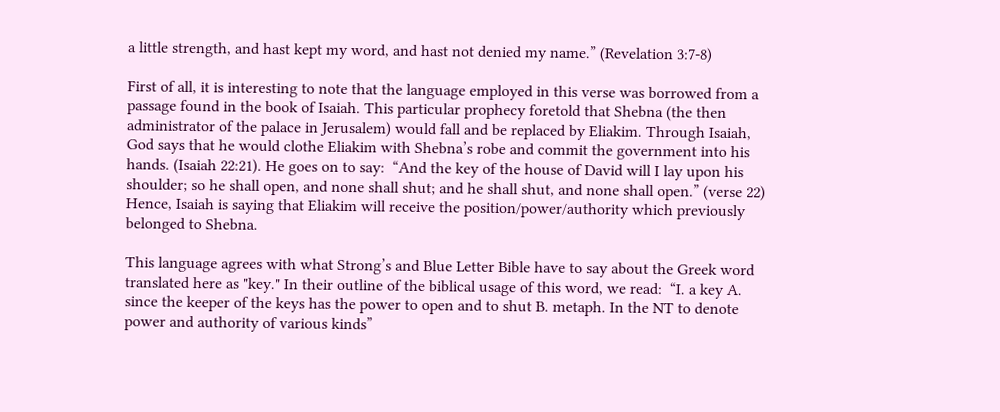a little strength, and hast kept my word, and hast not denied my name.” (Revelation 3:7-8)

First of all, it is interesting to note that the language employed in this verse was borrowed from a passage found in the book of Isaiah. This particular prophecy foretold that Shebna (the then administrator of the palace in Jerusalem) would fall and be replaced by Eliakim. Through Isaiah, God says that he would clothe Eliakim with Shebna’s robe and commit the government into his hands. (Isaiah 22:21). He goes on to say:  “And the key of the house of David will I lay upon his shoulder; so he shall open, and none shall shut; and he shall shut, and none shall open.” (verse 22) Hence, Isaiah is saying that Eliakim will receive the position/power/authority which previously belonged to Shebna.

This language agrees with what Strong’s and Blue Letter Bible have to say about the Greek word translated here as "key." In their outline of the biblical usage of this word, we read:  “I. a key A. since the keeper of the keys has the power to open and to shut B. metaph. In the NT to denote power and authority of various kinds”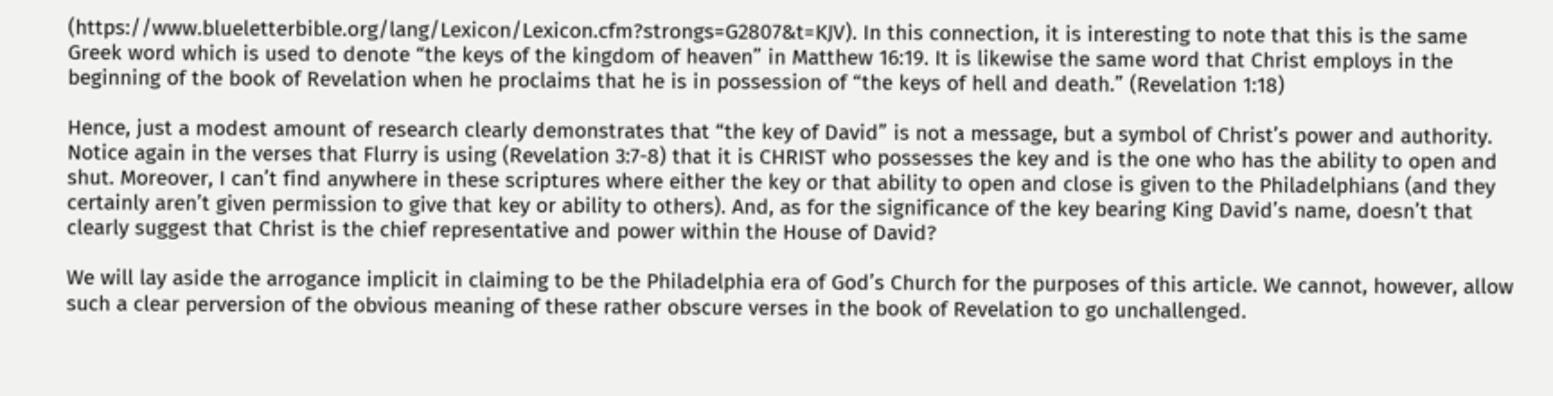(https://www.blueletterbible.org/lang/Lexicon/Lexicon.cfm?strongs=G2807&t=KJV). In this connection, it is interesting to note that this is the same Greek word which is used to denote “the keys of the kingdom of heaven” in Matthew 16:19. It is likewise the same word that Christ employs in the beginning of the book of Revelation when he proclaims that he is in possession of “the keys of hell and death.” (Revelation 1:18)

Hence, just a modest amount of research clearly demonstrates that “the key of David” is not a message, but a symbol of Christ’s power and authority. Notice again in the verses that Flurry is using (Revelation 3:7-8) that it is CHRIST who possesses the key and is the one who has the ability to open and shut. Moreover, I can’t find anywhere in these scriptures where either the key or that ability to open and close is given to the Philadelphians (and they certainly aren’t given permission to give that key or ability to others). And, as for the significance of the key bearing King David’s name, doesn’t that clearly suggest that Christ is the chief representative and power within the House of David?

We will lay aside the arrogance implicit in claiming to be the Philadelphia era of God’s Church for the purposes of this article. We cannot, however, allow such a clear perversion of the obvious meaning of these rather obscure verses in the book of Revelation to go unchallenged.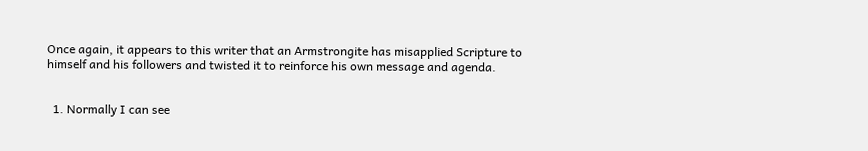Once again, it appears to this writer that an Armstrongite has misapplied Scripture to himself and his followers and twisted it to reinforce his own message and agenda.


  1. Normally I can see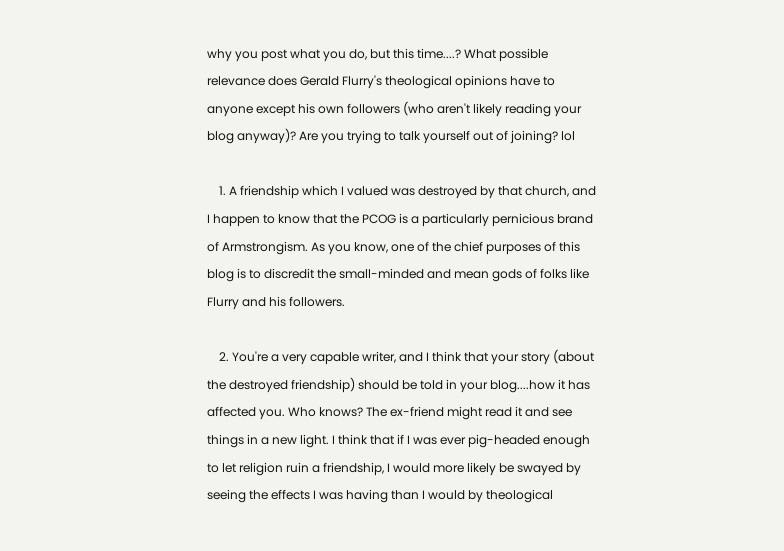why you post what you do, but this time....? What possible relevance does Gerald Flurry's theological opinions have to anyone except his own followers (who aren't likely reading your blog anyway)? Are you trying to talk yourself out of joining? lol

    1. A friendship which I valued was destroyed by that church, and I happen to know that the PCOG is a particularly pernicious brand of Armstrongism. As you know, one of the chief purposes of this blog is to discredit the small-minded and mean gods of folks like Flurry and his followers.

    2. You're a very capable writer, and I think that your story (about the destroyed friendship) should be told in your blog....how it has affected you. Who knows? The ex-friend might read it and see things in a new light. I think that if I was ever pig-headed enough to let religion ruin a friendship, I would more likely be swayed by seeing the effects I was having than I would by theological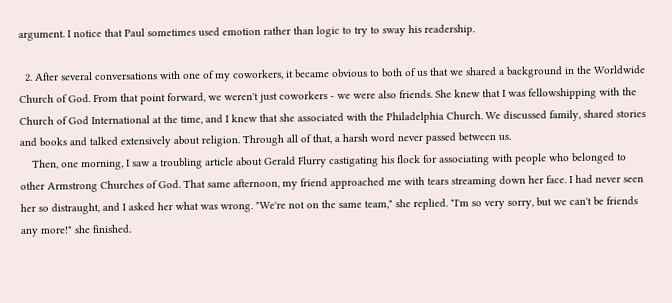argument. I notice that Paul sometimes used emotion rather than logic to try to sway his readership.

  2. After several conversations with one of my coworkers, it became obvious to both of us that we shared a background in the Worldwide Church of God. From that point forward, we weren't just coworkers - we were also friends. She knew that I was fellowshipping with the Church of God International at the time, and I knew that she associated with the Philadelphia Church. We discussed family, shared stories and books and talked extensively about religion. Through all of that, a harsh word never passed between us.
    Then, one morning, I saw a troubling article about Gerald Flurry castigating his flock for associating with people who belonged to other Armstrong Churches of God. That same afternoon, my friend approached me with tears streaming down her face. I had never seen her so distraught, and I asked her what was wrong. "We're not on the same team," she replied. "I'm so very sorry, but we can't be friends any more!" she finished.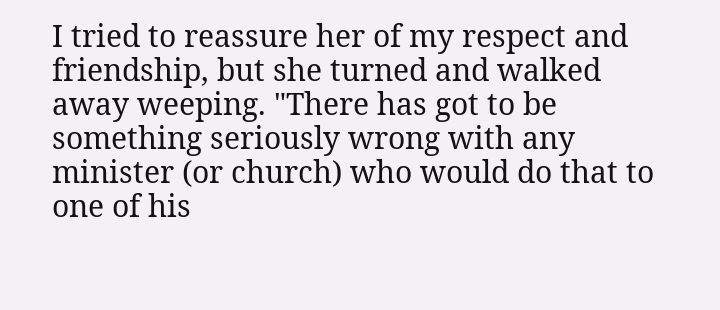I tried to reassure her of my respect and friendship, but she turned and walked away weeping. "There has got to be something seriously wrong with any minister (or church) who would do that to one of his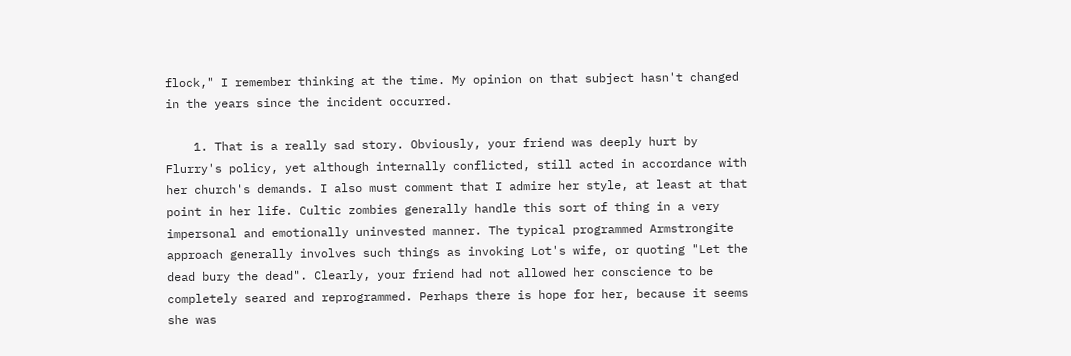flock," I remember thinking at the time. My opinion on that subject hasn't changed in the years since the incident occurred.

    1. That is a really sad story. Obviously, your friend was deeply hurt by Flurry's policy, yet although internally conflicted, still acted in accordance with her church's demands. I also must comment that I admire her style, at least at that point in her life. Cultic zombies generally handle this sort of thing in a very impersonal and emotionally uninvested manner. The typical programmed Armstrongite approach generally involves such things as invoking Lot's wife, or quoting "Let the dead bury the dead". Clearly, your friend had not allowed her conscience to be completely seared and reprogrammed. Perhaps there is hope for her, because it seems she was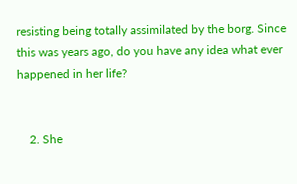resisting being totally assimilated by the borg. Since this was years ago, do you have any idea what ever happened in her life?


    2. She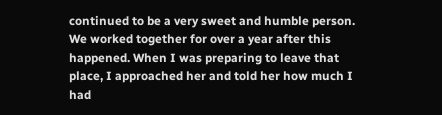continued to be a very sweet and humble person. We worked together for over a year after this happened. When I was preparing to leave that place, I approached her and told her how much I had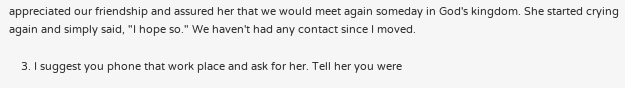appreciated our friendship and assured her that we would meet again someday in God's kingdom. She started crying again and simply said, "I hope so." We haven't had any contact since I moved.

    3. I suggest you phone that work place and ask for her. Tell her you were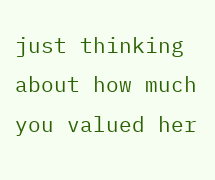just thinking about how much you valued her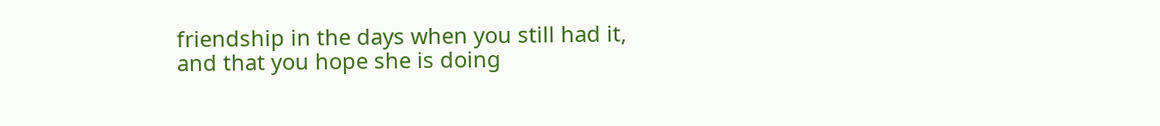friendship in the days when you still had it, and that you hope she is doing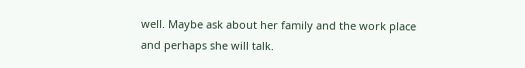well. Maybe ask about her family and the work place and perhaps she will talk.